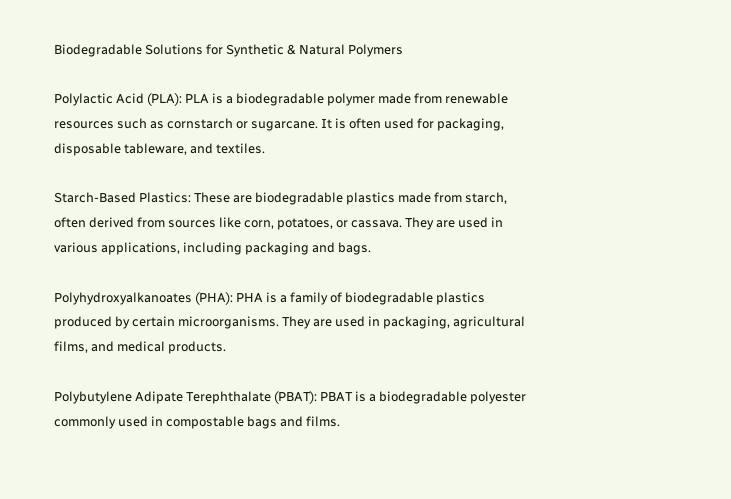Biodegradable Solutions for Synthetic & Natural Polymers

Polylactic Acid (PLA): PLA is a biodegradable polymer made from renewable resources such as cornstarch or sugarcane. It is often used for packaging, disposable tableware, and textiles.

Starch-Based Plastics: These are biodegradable plastics made from starch, often derived from sources like corn, potatoes, or cassava. They are used in various applications, including packaging and bags.

Polyhydroxyalkanoates (PHA): PHA is a family of biodegradable plastics produced by certain microorganisms. They are used in packaging, agricultural films, and medical products.

Polybutylene Adipate Terephthalate (PBAT): PBAT is a biodegradable polyester commonly used in compostable bags and films.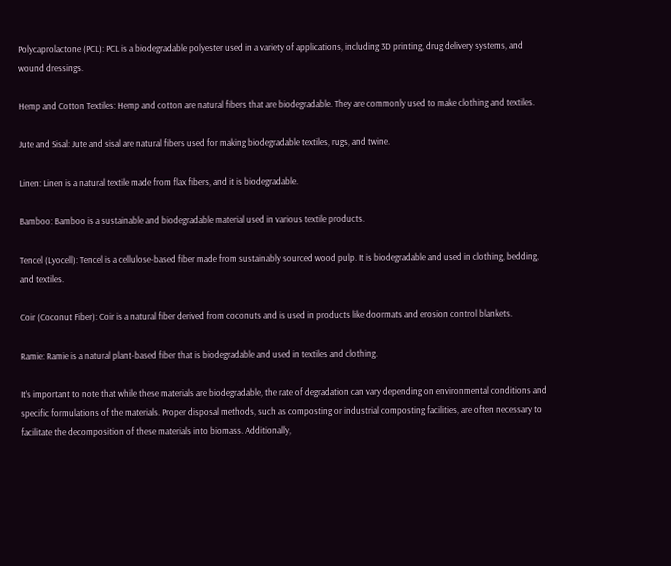Polycaprolactone (PCL): PCL is a biodegradable polyester used in a variety of applications, including 3D printing, drug delivery systems, and wound dressings.

Hemp and Cotton Textiles: Hemp and cotton are natural fibers that are biodegradable. They are commonly used to make clothing and textiles.

Jute and Sisal: Jute and sisal are natural fibers used for making biodegradable textiles, rugs, and twine.

Linen: Linen is a natural textile made from flax fibers, and it is biodegradable.

Bamboo: Bamboo is a sustainable and biodegradable material used in various textile products.

Tencel (Lyocell): Tencel is a cellulose-based fiber made from sustainably sourced wood pulp. It is biodegradable and used in clothing, bedding, and textiles.

Coir (Coconut Fiber): Coir is a natural fiber derived from coconuts and is used in products like doormats and erosion control blankets.

Ramie: Ramie is a natural plant-based fiber that is biodegradable and used in textiles and clothing.

It’s important to note that while these materials are biodegradable, the rate of degradation can vary depending on environmental conditions and specific formulations of the materials. Proper disposal methods, such as composting or industrial composting facilities, are often necessary to facilitate the decomposition of these materials into biomass. Additionally,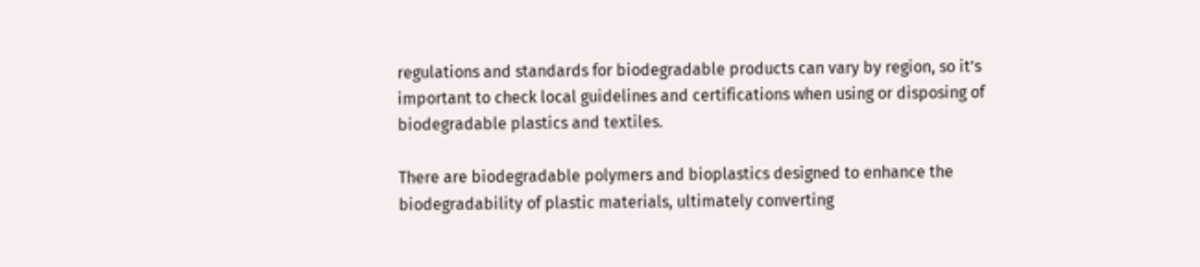regulations and standards for biodegradable products can vary by region, so it’s important to check local guidelines and certifications when using or disposing of biodegradable plastics and textiles.

There are biodegradable polymers and bioplastics designed to enhance the biodegradability of plastic materials, ultimately converting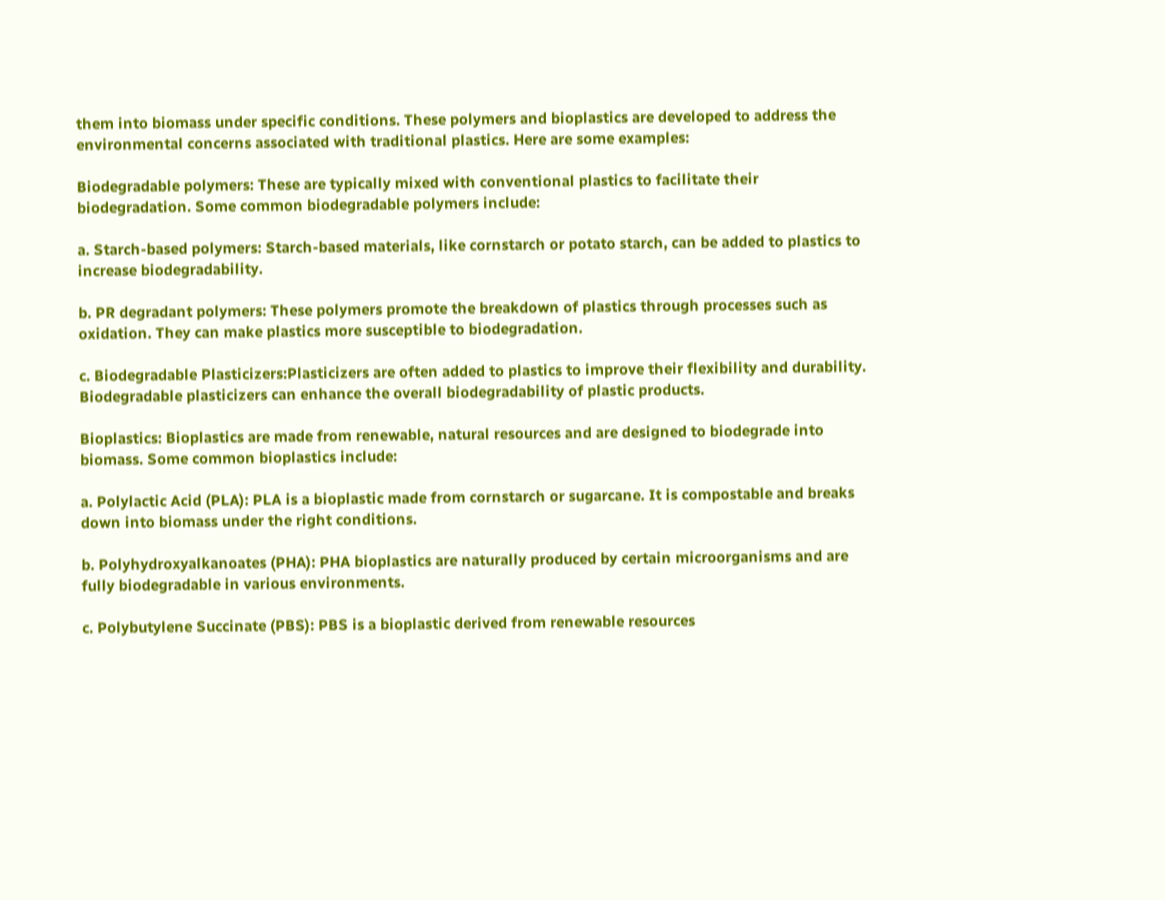them into biomass under specific conditions. These polymers and bioplastics are developed to address the environmental concerns associated with traditional plastics. Here are some examples:

Biodegradable polymers: These are typically mixed with conventional plastics to facilitate their biodegradation. Some common biodegradable polymers include:

a. Starch-based polymers: Starch-based materials, like cornstarch or potato starch, can be added to plastics to increase biodegradability.

b. PR degradant polymers: These polymers promote the breakdown of plastics through processes such as oxidation. They can make plastics more susceptible to biodegradation.

c. Biodegradable Plasticizers:Plasticizers are often added to plastics to improve their flexibility and durability. Biodegradable plasticizers can enhance the overall biodegradability of plastic products.

Bioplastics: Bioplastics are made from renewable, natural resources and are designed to biodegrade into biomass. Some common bioplastics include:

a. Polylactic Acid (PLA): PLA is a bioplastic made from cornstarch or sugarcane. It is compostable and breaks down into biomass under the right conditions.

b. Polyhydroxyalkanoates (PHA): PHA bioplastics are naturally produced by certain microorganisms and are fully biodegradable in various environments.

c. Polybutylene Succinate (PBS): PBS is a bioplastic derived from renewable resources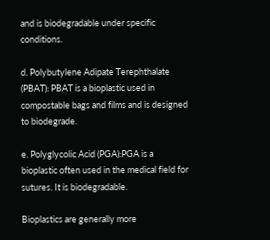and is biodegradable under specific conditions.

d. Polybutylene Adipate Terephthalate (PBAT): PBAT is a bioplastic used in compostable bags and films and is designed to biodegrade.

e. Polyglycolic Acid (PGA):PGA is a bioplastic often used in the medical field for sutures. It is biodegradable.

Bioplastics are generally more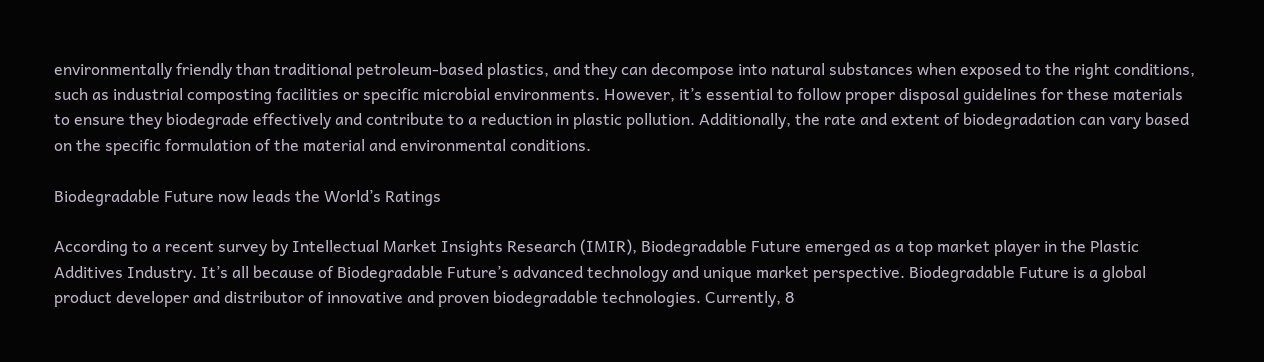environmentally friendly than traditional petroleum-based plastics, and they can decompose into natural substances when exposed to the right conditions, such as industrial composting facilities or specific microbial environments. However, it’s essential to follow proper disposal guidelines for these materials to ensure they biodegrade effectively and contribute to a reduction in plastic pollution. Additionally, the rate and extent of biodegradation can vary based on the specific formulation of the material and environmental conditions.

Biodegradable Future now leads the World’s Ratings

According to a recent survey by Intellectual Market Insights Research (IMIR), Biodegradable Future emerged as a top market player in the Plastic Additives Industry. It’s all because of Biodegradable Future’s advanced technology and unique market perspective. Biodegradable Future is a global product developer and distributor of innovative and proven biodegradable technologies. Currently, 8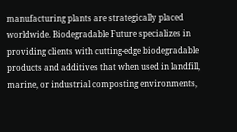manufacturing plants are strategically placed worldwide. Biodegradable Future specializes in providing clients with cutting-edge biodegradable products and additives that when used in landfill, marine, or industrial composting environments,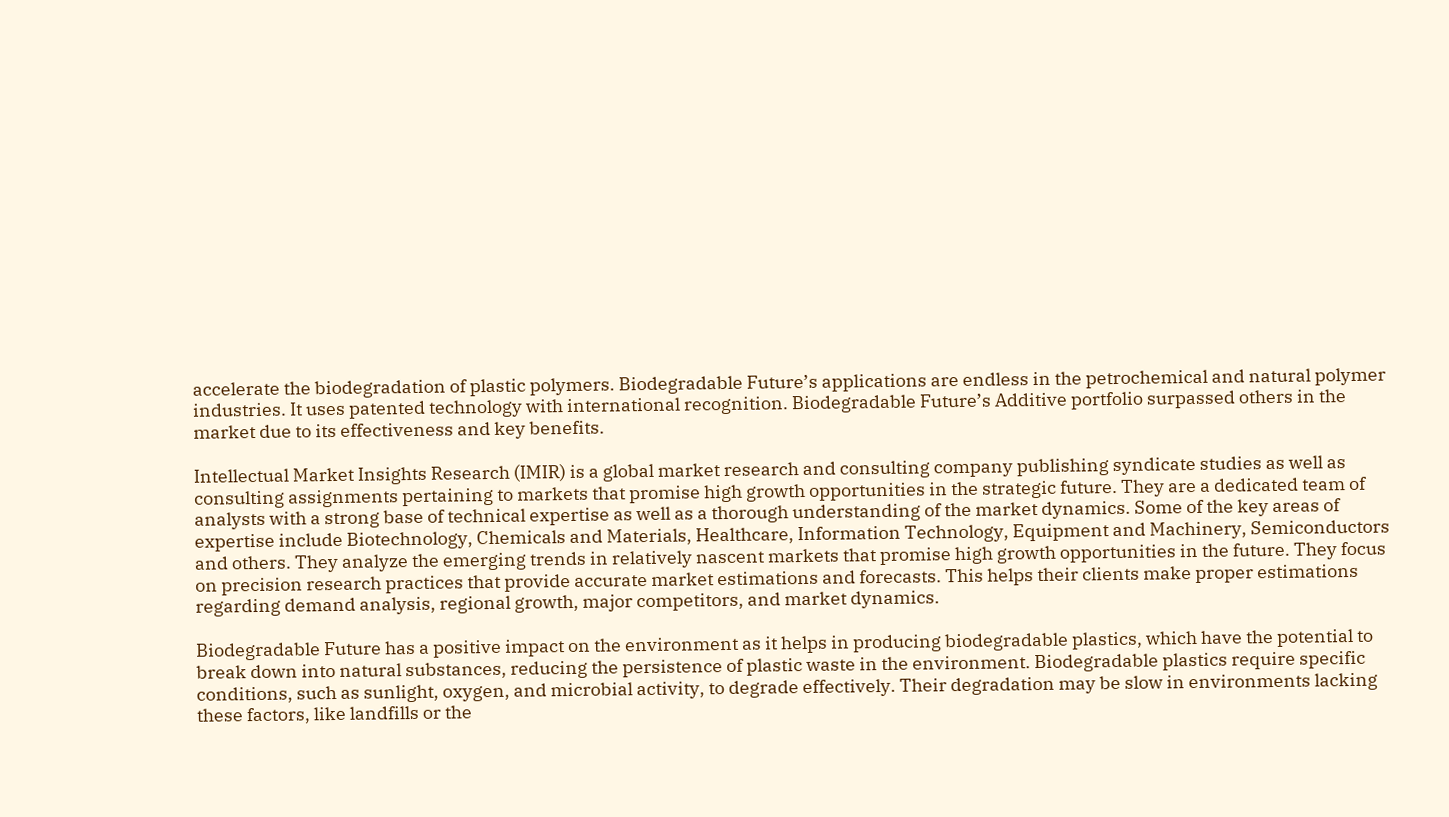accelerate the biodegradation of plastic polymers. Biodegradable Future’s applications are endless in the petrochemical and natural polymer industries. It uses patented technology with international recognition. Biodegradable Future’s Additive portfolio surpassed others in the market due to its effectiveness and key benefits.

Intellectual Market Insights Research (IMIR) is a global market research and consulting company publishing syndicate studies as well as consulting assignments pertaining to markets that promise high growth opportunities in the strategic future. They are a dedicated team of analysts with a strong base of technical expertise as well as a thorough understanding of the market dynamics. Some of the key areas of expertise include Biotechnology, Chemicals and Materials, Healthcare, Information Technology, Equipment and Machinery, Semiconductors and others. They analyze the emerging trends in relatively nascent markets that promise high growth opportunities in the future. They focus on precision research practices that provide accurate market estimations and forecasts. This helps their clients make proper estimations regarding demand analysis, regional growth, major competitors, and market dynamics.

Biodegradable Future has a positive impact on the environment as it helps in producing biodegradable plastics, which have the potential to break down into natural substances, reducing the persistence of plastic waste in the environment. Biodegradable plastics require specific conditions, such as sunlight, oxygen, and microbial activity, to degrade effectively. Their degradation may be slow in environments lacking these factors, like landfills or the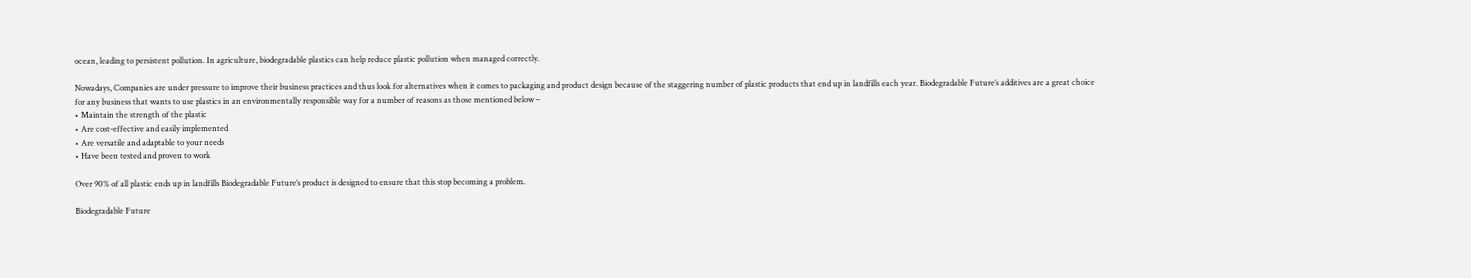ocean, leading to persistent pollution. In agriculture, biodegradable plastics can help reduce plastic pollution when managed correctly.

Nowadays, Companies are under pressure to improve their business practices and thus look for alternatives when it comes to packaging and product design because of the staggering number of plastic products that end up in landfills each year. Biodegradable Future’s additives are a great choice for any business that wants to use plastics in an environmentally responsible way for a number of reasons as those mentioned below –
• Maintain the strength of the plastic
• Are cost-effective and easily implemented
• Are versatile and adaptable to your needs
• Have been tested and proven to work

Over 90% of all plastic ends up in landfills Biodegradable Future’s product is designed to ensure that this stop becoming a problem.

Biodegradable Future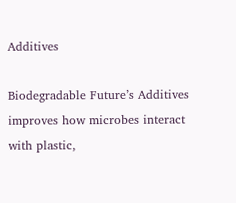Additives

Biodegradable Future’s Additives improves how microbes interact with plastic,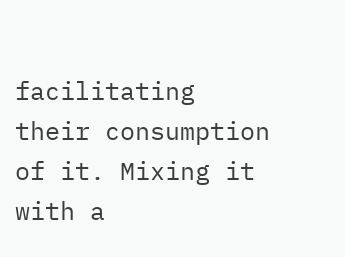facilitating their consumption of it. Mixing it with a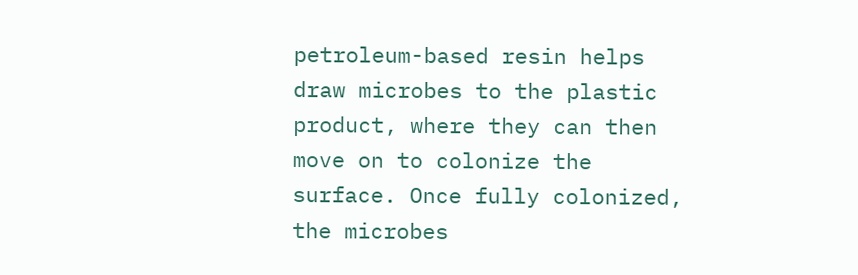petroleum-based resin helps draw microbes to the plastic product, where they can then move on to colonize the surface. Once fully colonized, the microbes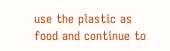use the plastic as food and continue to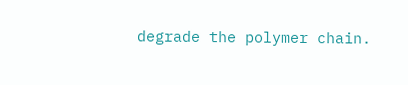degrade the polymer chain.